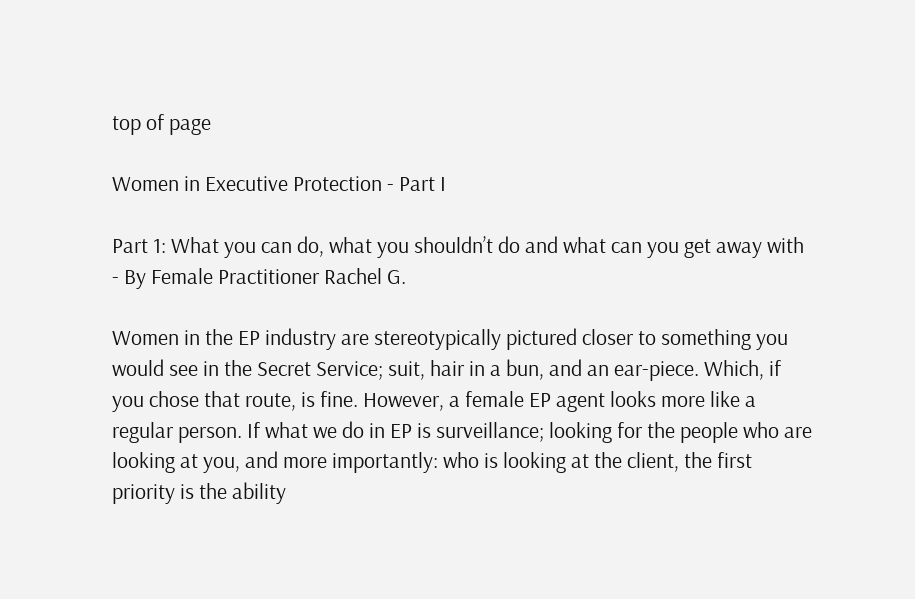top of page

Women in Executive Protection - Part I

Part 1: What you can do, what you shouldn’t do and what can you get away with - By Female Practitioner Rachel G.

Women in the EP industry are stereotypically pictured closer to something you would see in the Secret Service; suit, hair in a bun, and an ear-piece. Which, if you chose that route, is fine. However, a female EP agent looks more like a regular person. If what we do in EP is surveillance; looking for the people who are looking at you, and more importantly: who is looking at the client, the first priority is the ability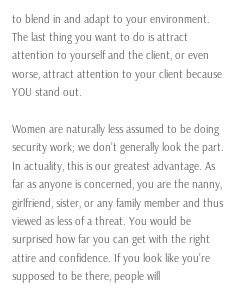to blend in and adapt to your environment. The last thing you want to do is attract attention to yourself and the client, or even worse, attract attention to your client because YOU stand out.

Women are naturally less assumed to be doing security work; we don’t generally look the part. In actuality, this is our greatest advantage. As far as anyone is concerned, you are the nanny, girlfriend, sister, or any family member and thus viewed as less of a threat. You would be surprised how far you can get with the right attire and confidence. If you look like you’re supposed to be there, people will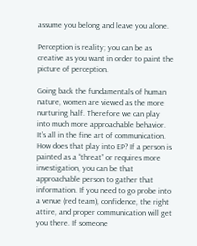assume you belong and leave you alone.

Perception is reality; you can be as creative as you want in order to paint the picture of perception.

Going back the fundamentals of human nature, women are viewed as the more nurturing half. Therefore we can play into much more approachable behavior. It’s all in the fine art of communication. How does that play into EP? If a person is painted as a “threat” or requires more investigation, you can be that approachable person to gather that information. If you need to go probe into a venue (red team), confidence, the right attire, and proper communication will get you there. If someone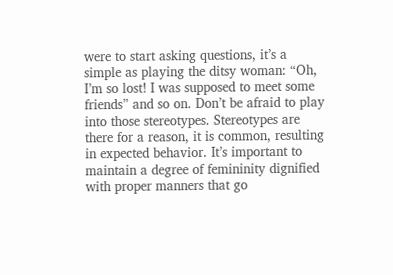were to start asking questions, it’s a simple as playing the ditsy woman: “Oh, I’m so lost! I was supposed to meet some friends” and so on. Don’t be afraid to play into those stereotypes. Stereotypes are there for a reason, it is common, resulting in expected behavior. It’s important to maintain a degree of femininity dignified with proper manners that go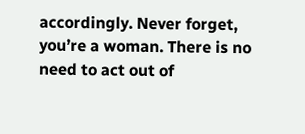accordingly. Never forget, you’re a woman. There is no need to act out of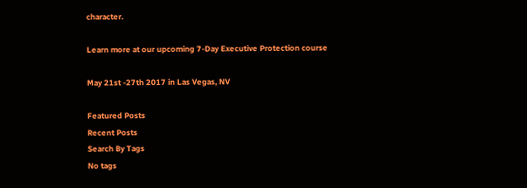character.

Learn more at our upcoming 7-Day Executive Protection course

May 21st -27th 2017 in Las Vegas, NV

Featured Posts
Recent Posts
Search By Tags
No tags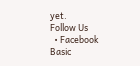yet.
Follow Us
  • Facebook Basic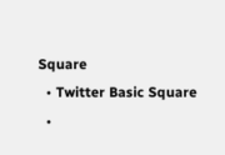Square
  • Twitter Basic Square
  •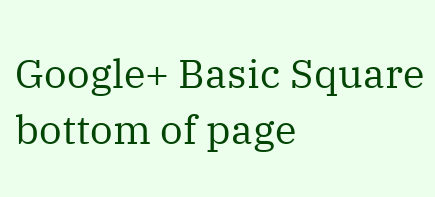Google+ Basic Square
bottom of page